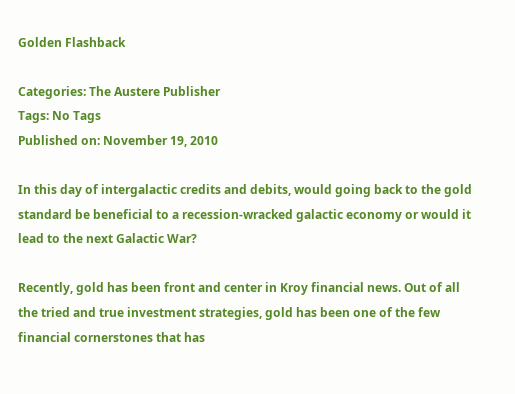Golden Flashback

Categories: The Austere Publisher
Tags: No Tags
Published on: November 19, 2010

In this day of intergalactic credits and debits, would going back to the gold standard be beneficial to a recession-wracked galactic economy or would it lead to the next Galactic War?

Recently, gold has been front and center in Kroy financial news. Out of all the tried and true investment strategies, gold has been one of the few financial cornerstones that has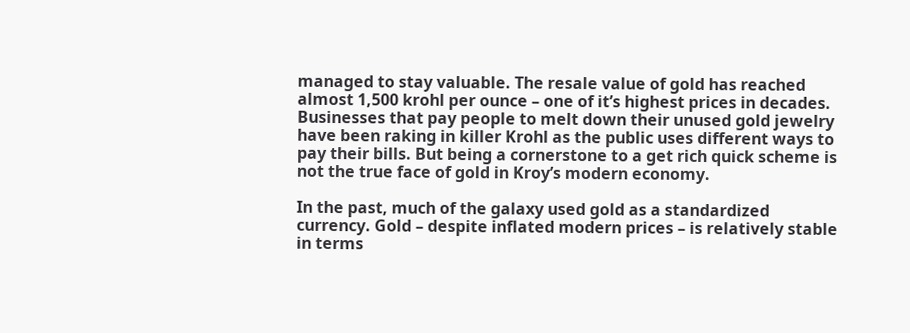managed to stay valuable. The resale value of gold has reached almost 1,500 krohl per ounce – one of it’s highest prices in decades. Businesses that pay people to melt down their unused gold jewelry have been raking in killer Krohl as the public uses different ways to pay their bills. But being a cornerstone to a get rich quick scheme is not the true face of gold in Kroy’s modern economy.

In the past, much of the galaxy used gold as a standardized currency. Gold – despite inflated modern prices – is relatively stable in terms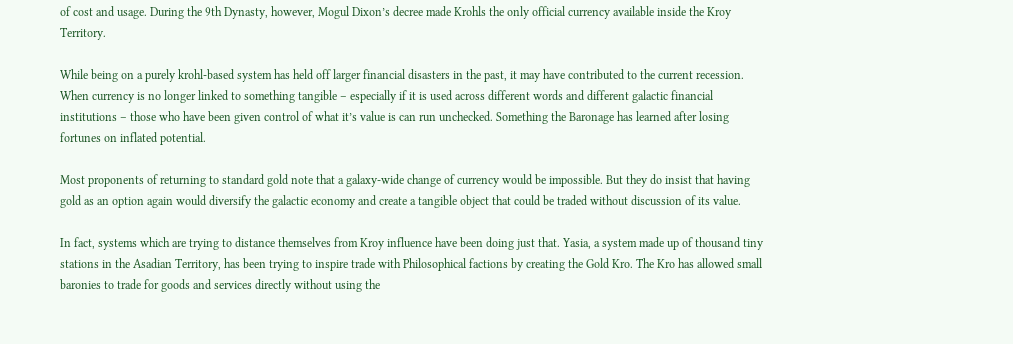of cost and usage. During the 9th Dynasty, however, Mogul Dixon’s decree made Krohls the only official currency available inside the Kroy Territory.

While being on a purely krohl-based system has held off larger financial disasters in the past, it may have contributed to the current recession. When currency is no longer linked to something tangible – especially if it is used across different words and different galactic financial institutions – those who have been given control of what it’s value is can run unchecked. Something the Baronage has learned after losing fortunes on inflated potential.

Most proponents of returning to standard gold note that a galaxy-wide change of currency would be impossible. But they do insist that having gold as an option again would diversify the galactic economy and create a tangible object that could be traded without discussion of its value.

In fact, systems which are trying to distance themselves from Kroy influence have been doing just that. Yasia, a system made up of thousand tiny stations in the Asadian Territory, has been trying to inspire trade with Philosophical factions by creating the Gold Kro. The Kro has allowed small baronies to trade for goods and services directly without using the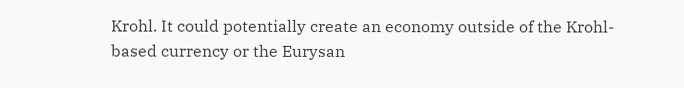Krohl. It could potentially create an economy outside of the Krohl-based currency or the Eurysan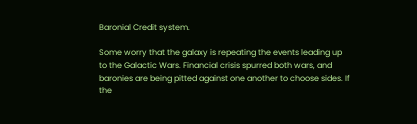Baronial Credit system.

Some worry that the galaxy is repeating the events leading up to the Galactic Wars. Financial crisis spurred both wars, and baronies are being pitted against one another to choose sides. If the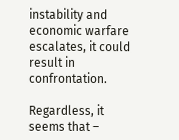instability and economic warfare escalates, it could result in confrontation.

Regardless, it seems that –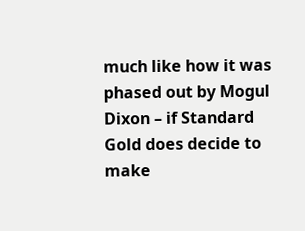much like how it was phased out by Mogul Dixon – if Standard Gold does decide to make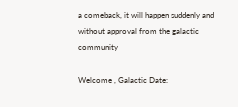a comeback, it will happen suddenly and without approval from the galactic community

Welcome , Galactic Date: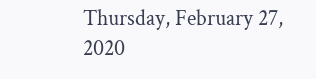Thursday, February 27, 2020